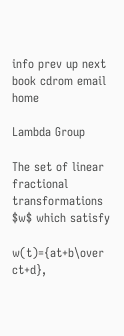info prev up next book cdrom email home

Lambda Group

The set of linear fractional transformations $w$ which satisfy

w(t)={at+b\over ct+d},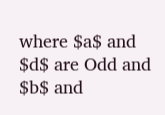where $a$ and $d$ are Odd and $b$ and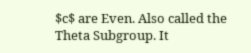$c$ are Even. Also called the Theta Subgroup. It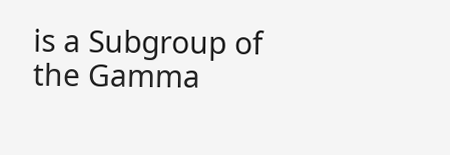is a Subgroup of the Gamma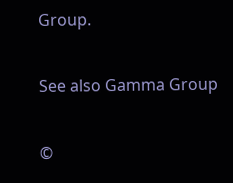Group.

See also Gamma Group

©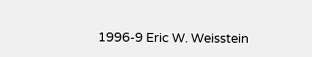1996-9 Eric W. Weisstein